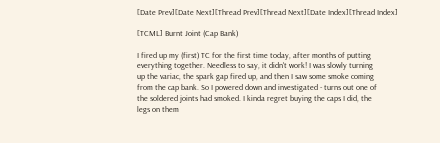[Date Prev][Date Next][Thread Prev][Thread Next][Date Index][Thread Index]

[TCML] Burnt Joint (Cap Bank)

I fired up my (first) TC for the first time today, after months of putting
everything together. Needless to say, it didn't work! I was slowly turning
up the variac, the spark gap fired up, and then I saw some smoke coming
from the cap bank. So I powered down and investigated - turns out one of
the soldered joints had smoked. I kinda regret buying the caps I did, the
legs on them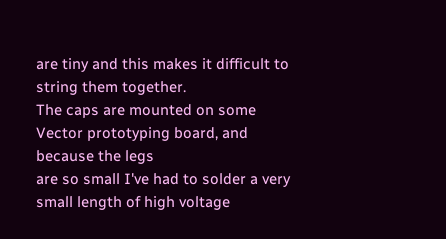are tiny and this makes it difficult to string them together.
The caps are mounted on some Vector prototyping board, and because the legs
are so small I've had to solder a very small length of high voltage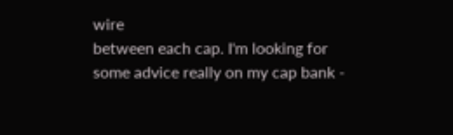wire
between each cap. I'm looking for some advice really on my cap bank -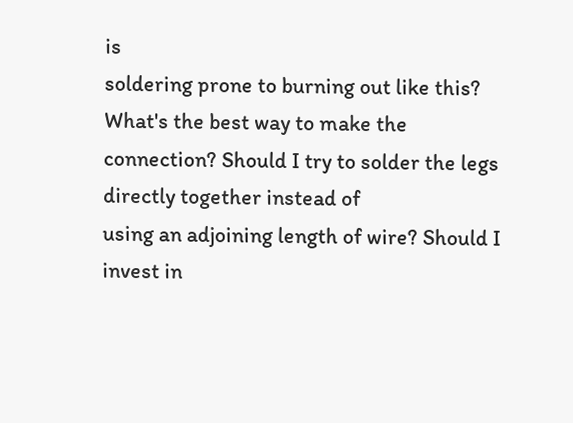is
soldering prone to burning out like this? What's the best way to make the
connection? Should I try to solder the legs directly together instead of
using an adjoining length of wire? Should I invest in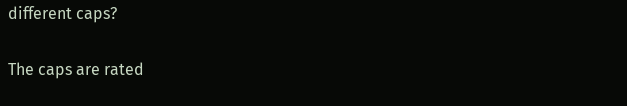different caps?

The caps are rated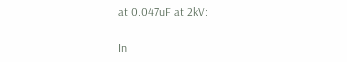at 0.047uF at 2kV:

In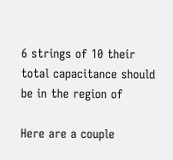6 strings of 10 their total capacitance should be in the region of

Here are a couple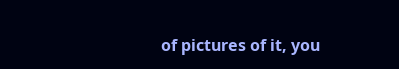of pictures of it, you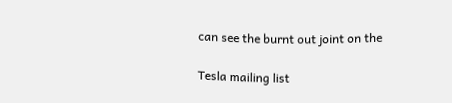can see the burnt out joint on the

Tesla mailing list